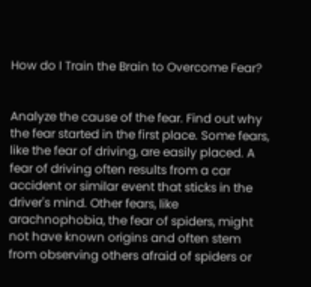How do I Train the Brain to Overcome Fear?


Analyze the cause of the fear. Find out why the fear started in the first place. Some fears, like the fear of driving, are easily placed. A fear of driving often results from a car accident or similar event that sticks in the driver's mind. Other fears, like arachnophobia, the fear of spiders, might not have known origins and often stem from observing others afraid of spiders or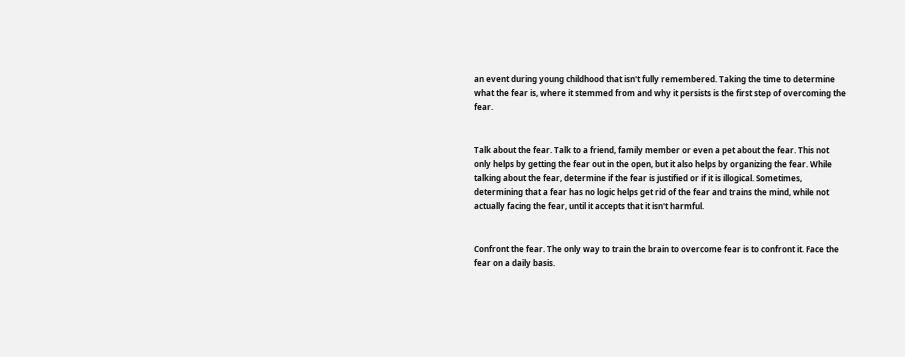an event during young childhood that isn't fully remembered. Taking the time to determine what the fear is, where it stemmed from and why it persists is the first step of overcoming the fear.


Talk about the fear. Talk to a friend, family member or even a pet about the fear. This not only helps by getting the fear out in the open, but it also helps by organizing the fear. While talking about the fear, determine if the fear is justified or if it is illogical. Sometimes, determining that a fear has no logic helps get rid of the fear and trains the mind, while not actually facing the fear, until it accepts that it isn't harmful.


Confront the fear. The only way to train the brain to overcome fear is to confront it. Face the fear on a daily basis.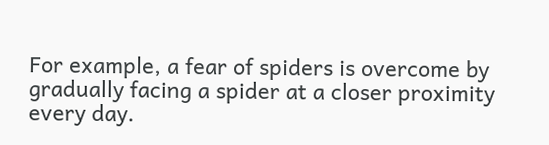For example, a fear of spiders is overcome by gradually facing a spider at a closer proximity every day.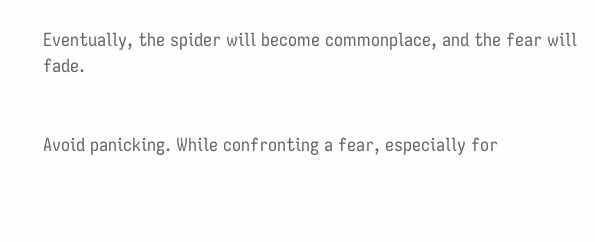Eventually, the spider will become commonplace, and the fear will fade.


Avoid panicking. While confronting a fear, especially for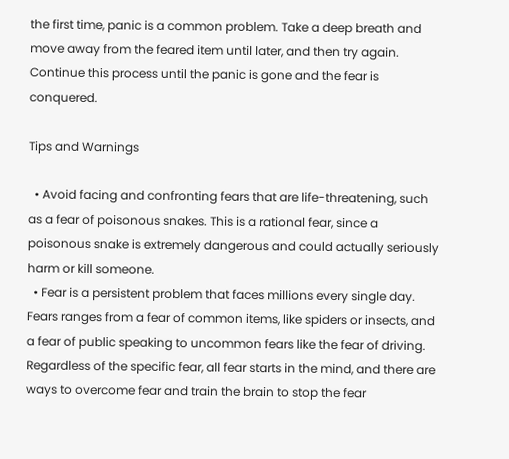the first time, panic is a common problem. Take a deep breath and move away from the feared item until later, and then try again. Continue this process until the panic is gone and the fear is conquered.

Tips and Warnings

  • Avoid facing and confronting fears that are life-threatening, such as a fear of poisonous snakes. This is a rational fear, since a poisonous snake is extremely dangerous and could actually seriously harm or kill someone.
  • Fear is a persistent problem that faces millions every single day. Fears ranges from a fear of common items, like spiders or insects, and a fear of public speaking to uncommon fears like the fear of driving. Regardless of the specific fear, all fear starts in the mind, and there are ways to overcome fear and train the brain to stop the fear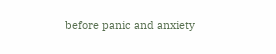before panic and anxiety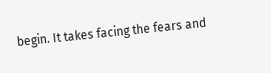begin. It takes facing the fears and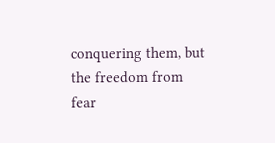conquering them, but the freedom from fear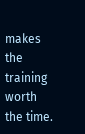makes the training worth the time.